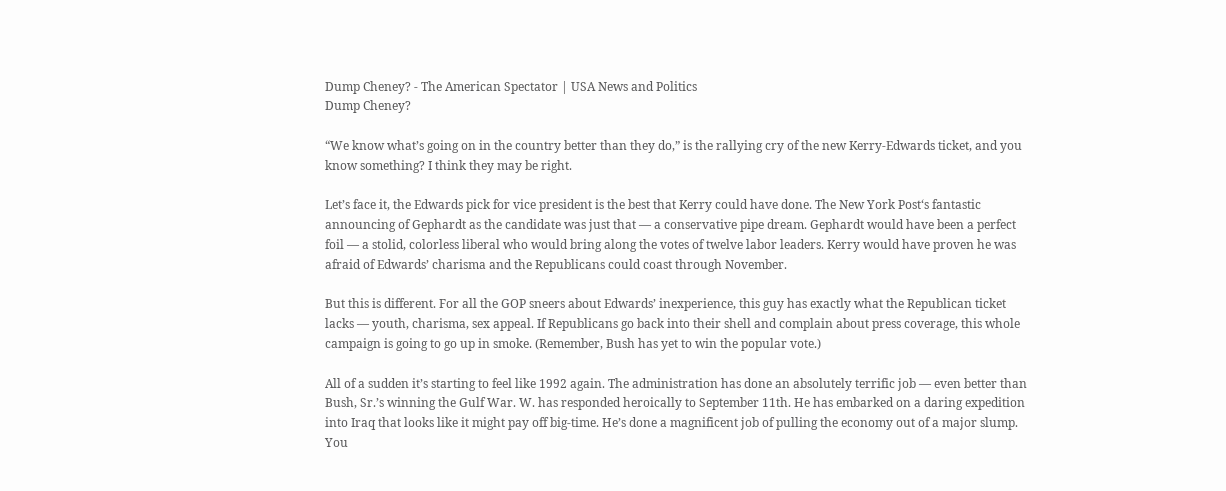Dump Cheney? - The American Spectator | USA News and Politics
Dump Cheney?

“We know what’s going on in the country better than they do,” is the rallying cry of the new Kerry-Edwards ticket, and you know something? I think they may be right.

Let’s face it, the Edwards pick for vice president is the best that Kerry could have done. The New York Post‘s fantastic announcing of Gephardt as the candidate was just that — a conservative pipe dream. Gephardt would have been a perfect foil — a stolid, colorless liberal who would bring along the votes of twelve labor leaders. Kerry would have proven he was afraid of Edwards’ charisma and the Republicans could coast through November.

But this is different. For all the GOP sneers about Edwards’ inexperience, this guy has exactly what the Republican ticket lacks — youth, charisma, sex appeal. If Republicans go back into their shell and complain about press coverage, this whole campaign is going to go up in smoke. (Remember, Bush has yet to win the popular vote.)

All of a sudden it’s starting to feel like 1992 again. The administration has done an absolutely terrific job — even better than Bush, Sr.’s winning the Gulf War. W. has responded heroically to September 11th. He has embarked on a daring expedition into Iraq that looks like it might pay off big-time. He’s done a magnificent job of pulling the economy out of a major slump. You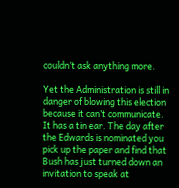couldn’t ask anything more.

Yet the Administration is still in danger of blowing this election because it can’t communicate. It has a tin ear. The day after the Edwards is nominated you pick up the paper and find that Bush has just turned down an invitation to speak at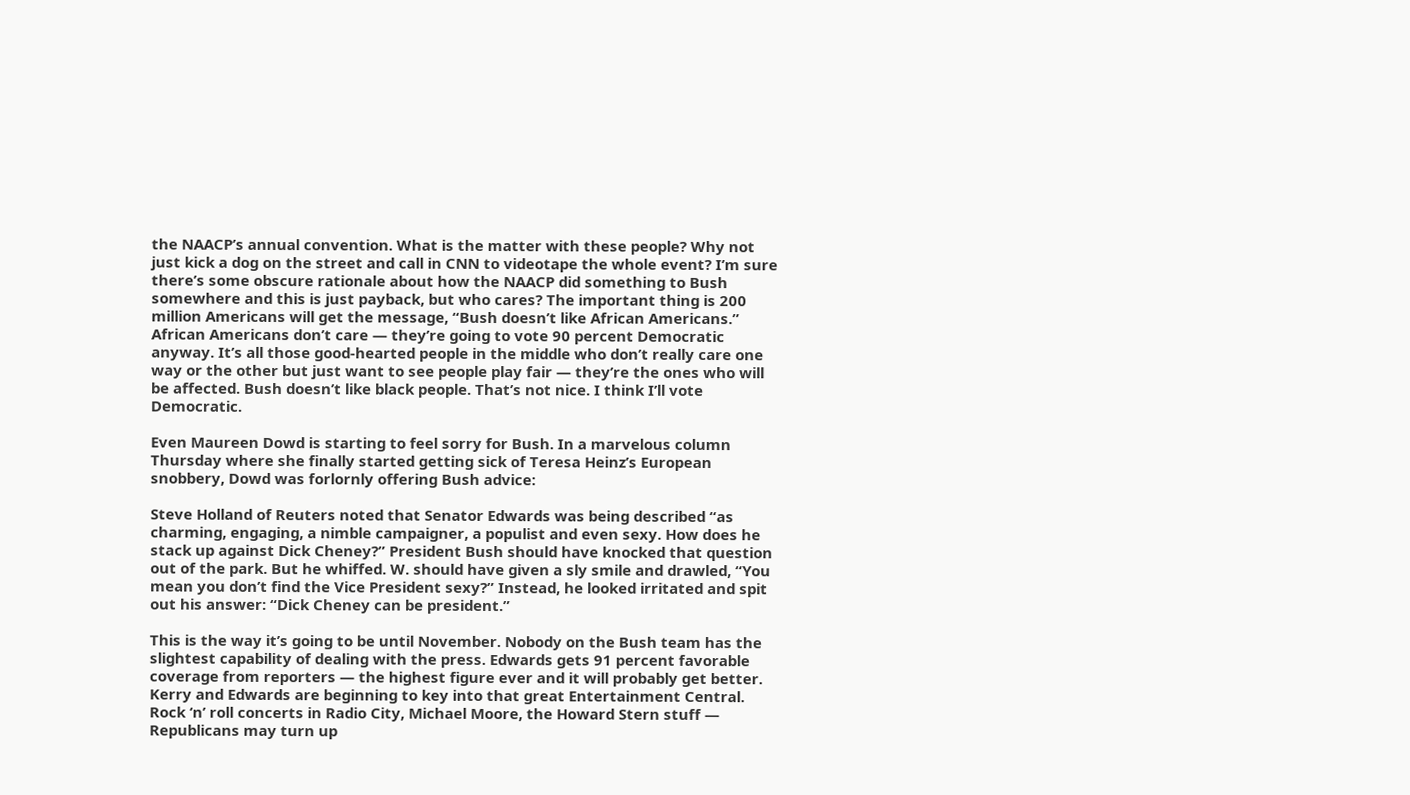the NAACP’s annual convention. What is the matter with these people? Why not just kick a dog on the street and call in CNN to videotape the whole event? I’m sure there’s some obscure rationale about how the NAACP did something to Bush somewhere and this is just payback, but who cares? The important thing is 200 million Americans will get the message, “Bush doesn’t like African Americans.” African Americans don’t care — they’re going to vote 90 percent Democratic anyway. It’s all those good-hearted people in the middle who don’t really care one way or the other but just want to see people play fair — they’re the ones who will be affected. Bush doesn’t like black people. That’s not nice. I think I’ll vote Democratic.

Even Maureen Dowd is starting to feel sorry for Bush. In a marvelous column Thursday where she finally started getting sick of Teresa Heinz’s European snobbery, Dowd was forlornly offering Bush advice:

Steve Holland of Reuters noted that Senator Edwards was being described “as charming, engaging, a nimble campaigner, a populist and even sexy. How does he stack up against Dick Cheney?” President Bush should have knocked that question out of the park. But he whiffed. W. should have given a sly smile and drawled, “You mean you don’t find the Vice President sexy?” Instead, he looked irritated and spit out his answer: “Dick Cheney can be president.”

This is the way it’s going to be until November. Nobody on the Bush team has the slightest capability of dealing with the press. Edwards gets 91 percent favorable coverage from reporters — the highest figure ever and it will probably get better. Kerry and Edwards are beginning to key into that great Entertainment Central. Rock ‘n’ roll concerts in Radio City, Michael Moore, the Howard Stern stuff — Republicans may turn up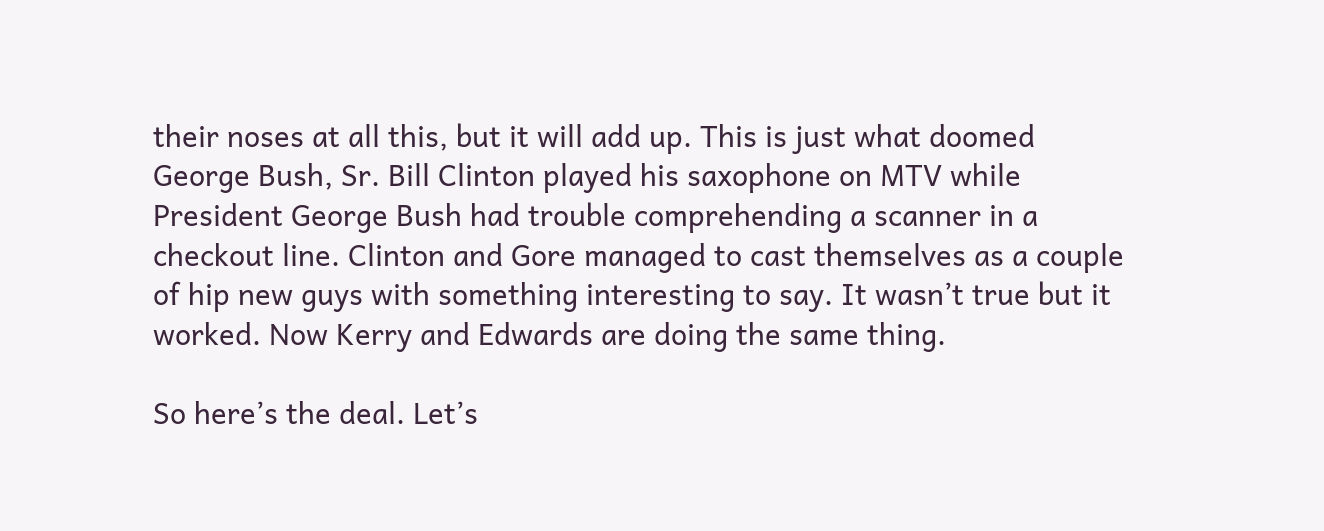their noses at all this, but it will add up. This is just what doomed George Bush, Sr. Bill Clinton played his saxophone on MTV while President George Bush had trouble comprehending a scanner in a checkout line. Clinton and Gore managed to cast themselves as a couple of hip new guys with something interesting to say. It wasn’t true but it worked. Now Kerry and Edwards are doing the same thing.

So here’s the deal. Let’s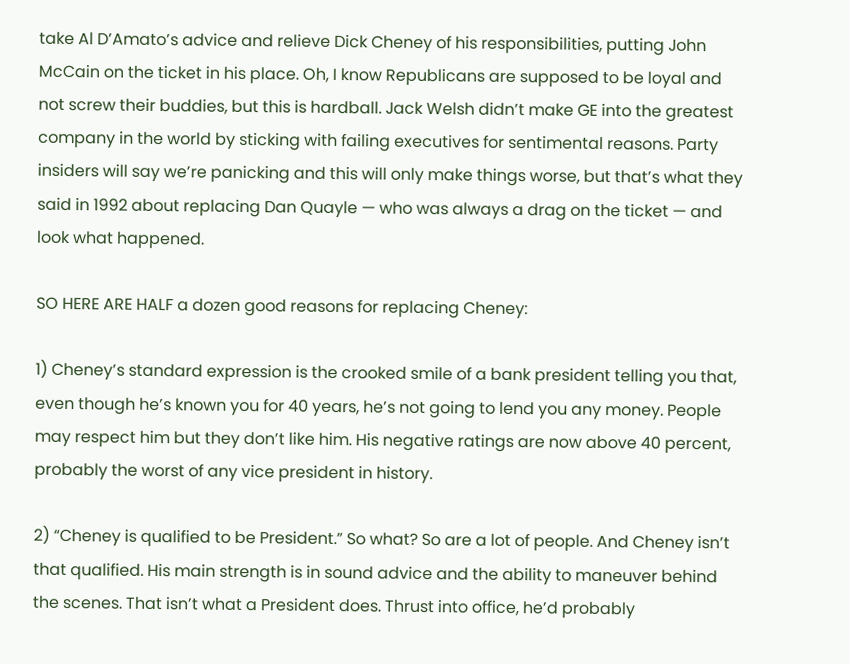take Al D’Amato’s advice and relieve Dick Cheney of his responsibilities, putting John McCain on the ticket in his place. Oh, I know Republicans are supposed to be loyal and not screw their buddies, but this is hardball. Jack Welsh didn’t make GE into the greatest company in the world by sticking with failing executives for sentimental reasons. Party insiders will say we’re panicking and this will only make things worse, but that’s what they said in 1992 about replacing Dan Quayle — who was always a drag on the ticket — and look what happened.

SO HERE ARE HALF a dozen good reasons for replacing Cheney:

1) Cheney’s standard expression is the crooked smile of a bank president telling you that, even though he’s known you for 40 years, he’s not going to lend you any money. People may respect him but they don’t like him. His negative ratings are now above 40 percent, probably the worst of any vice president in history.

2) “Cheney is qualified to be President.” So what? So are a lot of people. And Cheney isn’t that qualified. His main strength is in sound advice and the ability to maneuver behind the scenes. That isn’t what a President does. Thrust into office, he’d probably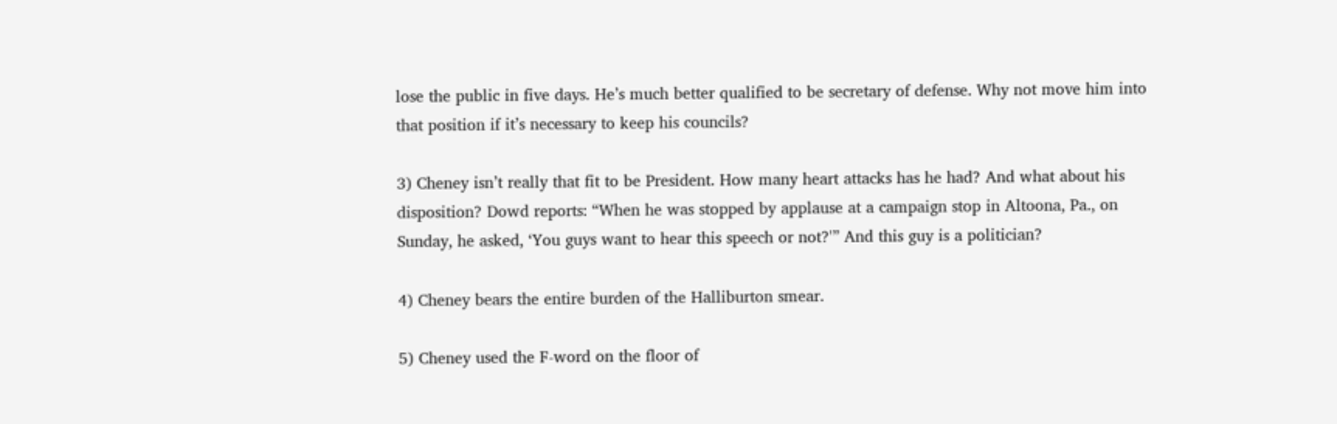lose the public in five days. He’s much better qualified to be secretary of defense. Why not move him into that position if it’s necessary to keep his councils?

3) Cheney isn’t really that fit to be President. How many heart attacks has he had? And what about his disposition? Dowd reports: “When he was stopped by applause at a campaign stop in Altoona, Pa., on Sunday, he asked, ‘You guys want to hear this speech or not?'” And this guy is a politician?

4) Cheney bears the entire burden of the Halliburton smear.

5) Cheney used the F-word on the floor of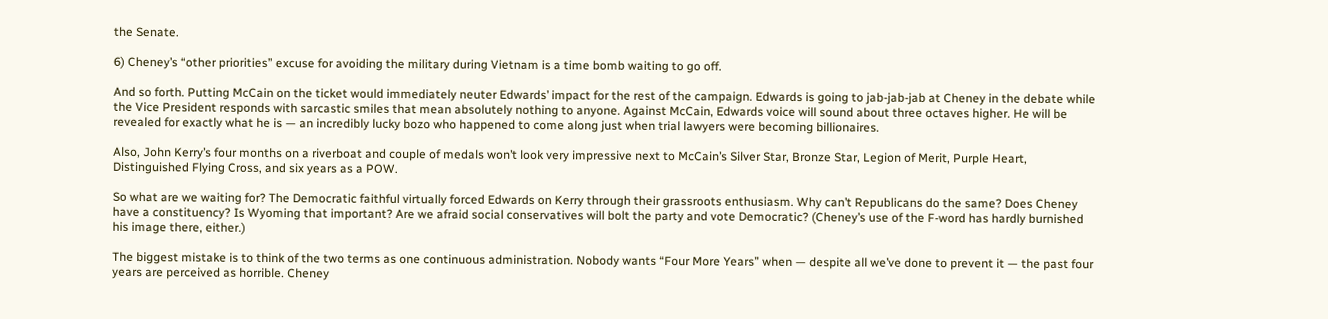the Senate.

6) Cheney’s “other priorities” excuse for avoiding the military during Vietnam is a time bomb waiting to go off.

And so forth. Putting McCain on the ticket would immediately neuter Edwards’ impact for the rest of the campaign. Edwards is going to jab-jab-jab at Cheney in the debate while the Vice President responds with sarcastic smiles that mean absolutely nothing to anyone. Against McCain, Edwards voice will sound about three octaves higher. He will be revealed for exactly what he is — an incredibly lucky bozo who happened to come along just when trial lawyers were becoming billionaires.

Also, John Kerry’s four months on a riverboat and couple of medals won’t look very impressive next to McCain’s Silver Star, Bronze Star, Legion of Merit, Purple Heart, Distinguished Flying Cross, and six years as a POW.

So what are we waiting for? The Democratic faithful virtually forced Edwards on Kerry through their grassroots enthusiasm. Why can’t Republicans do the same? Does Cheney have a constituency? Is Wyoming that important? Are we afraid social conservatives will bolt the party and vote Democratic? (Cheney’s use of the F-word has hardly burnished his image there, either.)

The biggest mistake is to think of the two terms as one continuous administration. Nobody wants “Four More Years” when — despite all we’ve done to prevent it — the past four years are perceived as horrible. Cheney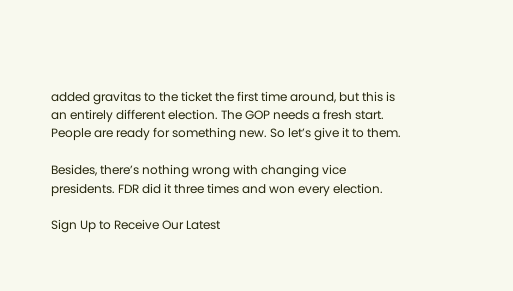added gravitas to the ticket the first time around, but this is an entirely different election. The GOP needs a fresh start. People are ready for something new. So let’s give it to them.

Besides, there’s nothing wrong with changing vice presidents. FDR did it three times and won every election.

Sign Up to Receive Our Latest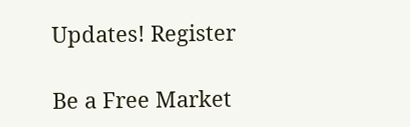Updates! Register

Be a Free Market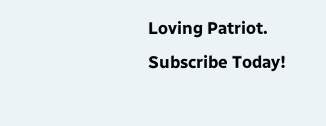Loving Patriot. Subscribe Today!